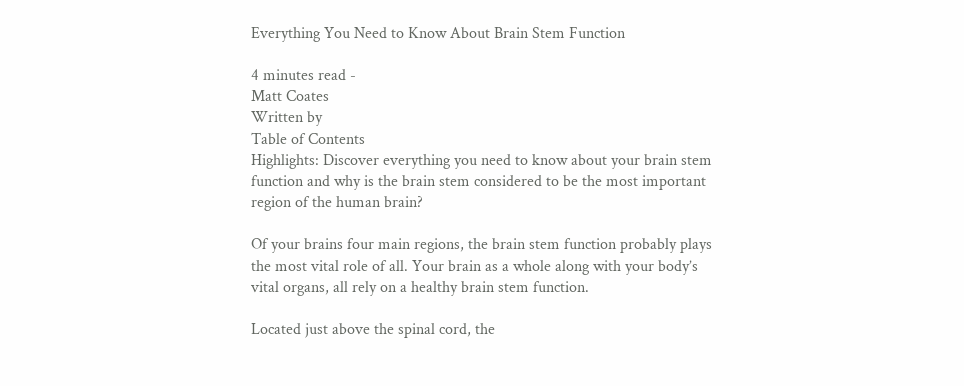Everything You Need to Know About Brain Stem Function

4 minutes read -
Matt Coates
Written by
Table of Contents
Highlights: Discover everything you need to know about your brain stem function and why is the brain stem considered to be the most important region of the human brain?

Of your brains four main regions, the brain stem function probably plays the most vital role of all. Your brain as a whole along with your body’s vital organs, all rely on a healthy brain stem function.

Located just above the spinal cord, the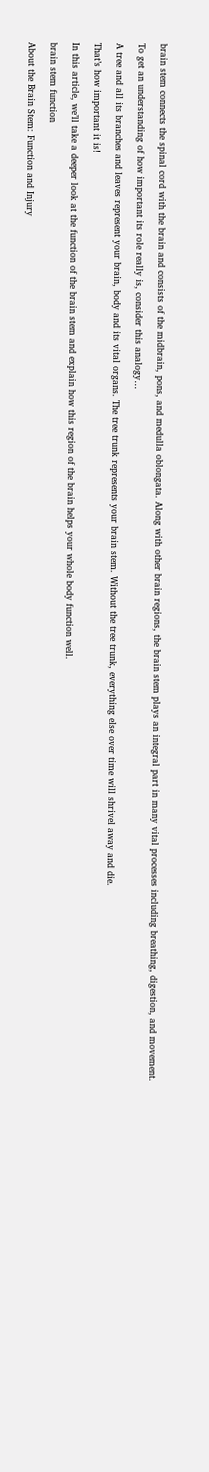brain stem connects the spinal cord with the brain and consists of the midbrain, pons, and medulla oblongata. Along with other brain regions, the brain stem plays an integral part in many vital processes including breathing, digestion, and movement.

To get an understanding of how important its role really is, consider this analogy…

A tree and all its branches and leaves represent your brain, body and its vital organs. The tree trunk represents your brain stem. Without the tree trunk, everything else over time will shrivel away and die.

That’s how important it is!

In this article, we’ll take a deeper look at the function of the brain stem and explain how this region of the brain helps your whole body function well.

brain stem function

About the Brain Stem: Function and Injury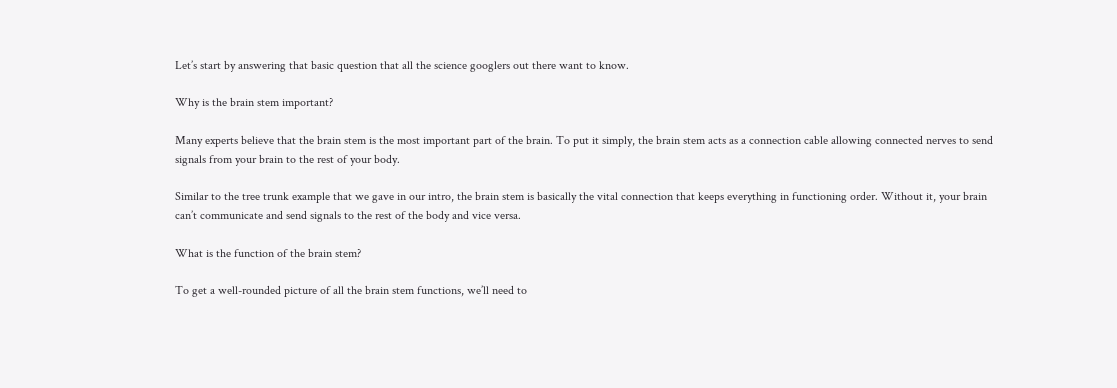Let’s start by answering that basic question that all the science googlers out there want to know.

Why is the brain stem important?

Many experts believe that the brain stem is the most important part of the brain. To put it simply, the brain stem acts as a connection cable allowing connected nerves to send signals from your brain to the rest of your body.

Similar to the tree trunk example that we gave in our intro, the brain stem is basically the vital connection that keeps everything in functioning order. Without it, your brain can’t communicate and send signals to the rest of the body and vice versa.

What is the function of the brain stem?

To get a well-rounded picture of all the brain stem functions, we’ll need to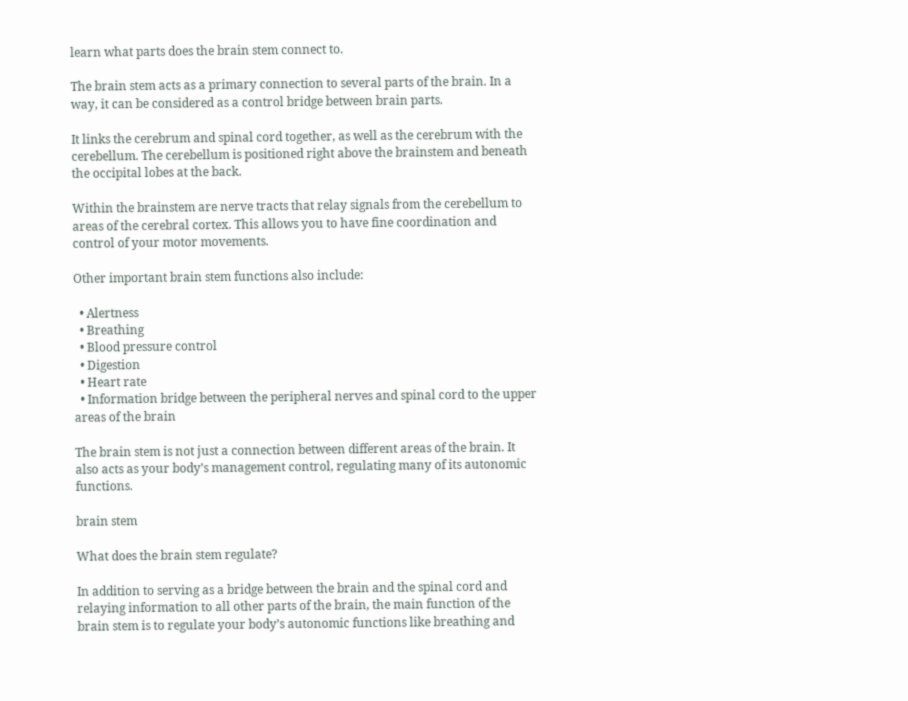learn what parts does the brain stem connect to.

The brain stem acts as a primary connection to several parts of the brain. In a way, it can be considered as a control bridge between brain parts.

It links the cerebrum and spinal cord together, as well as the cerebrum with the cerebellum. The cerebellum is positioned right above the brainstem and beneath the occipital lobes at the back.

Within the brainstem are nerve tracts that relay signals from the cerebellum to areas of the cerebral cortex. This allows you to have fine coordination and control of your motor movements.

Other important brain stem functions also include:

  • Alertness
  • Breathing
  • Blood pressure control
  • Digestion
  • Heart rate
  • Information bridge between the peripheral nerves and spinal cord to the upper areas of the brain

The brain stem is not just a connection between different areas of the brain. It also acts as your body’s management control, regulating many of its autonomic functions.

brain stem

What does the brain stem regulate?

In addition to serving as a bridge between the brain and the spinal cord and relaying information to all other parts of the brain, the main function of the brain stem is to regulate your body’s autonomic functions like breathing and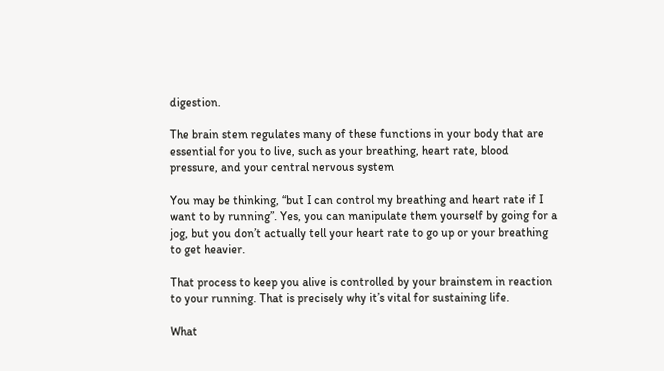digestion.

The brain stem regulates many of these functions in your body that are essential for you to live, such as your breathing, heart rate, blood pressure, and your central nervous system

You may be thinking, “but I can control my breathing and heart rate if I want to by running”. Yes, you can manipulate them yourself by going for a jog, but you don’t actually tell your heart rate to go up or your breathing to get heavier.

That process to keep you alive is controlled by your brainstem in reaction to your running. That is precisely why it’s vital for sustaining life.

What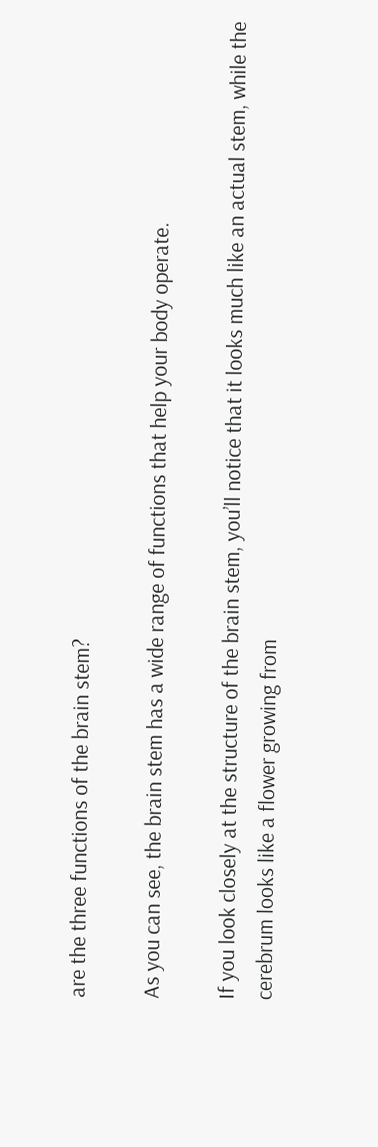are the three functions of the brain stem?

As you can see, the brain stem has a wide range of functions that help your body operate.

If you look closely at the structure of the brain stem, you’ll notice that it looks much like an actual stem, while the cerebrum looks like a flower growing from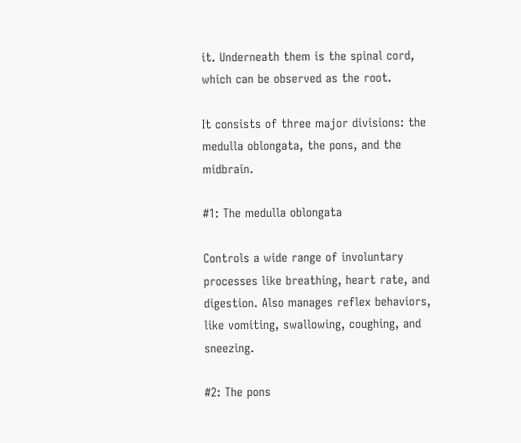it. Underneath them is the spinal cord, which can be observed as the root.

It consists of three major divisions: the medulla oblongata, the pons, and the midbrain.

#1: The medulla oblongata

Controls a wide range of involuntary processes like breathing, heart rate, and digestion. Also manages reflex behaviors, like vomiting, swallowing, coughing, and sneezing.

#2: The pons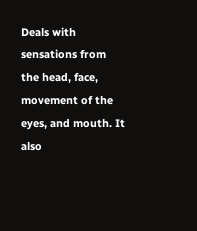Deals with sensations from the head, face, movement of the eyes, and mouth. It also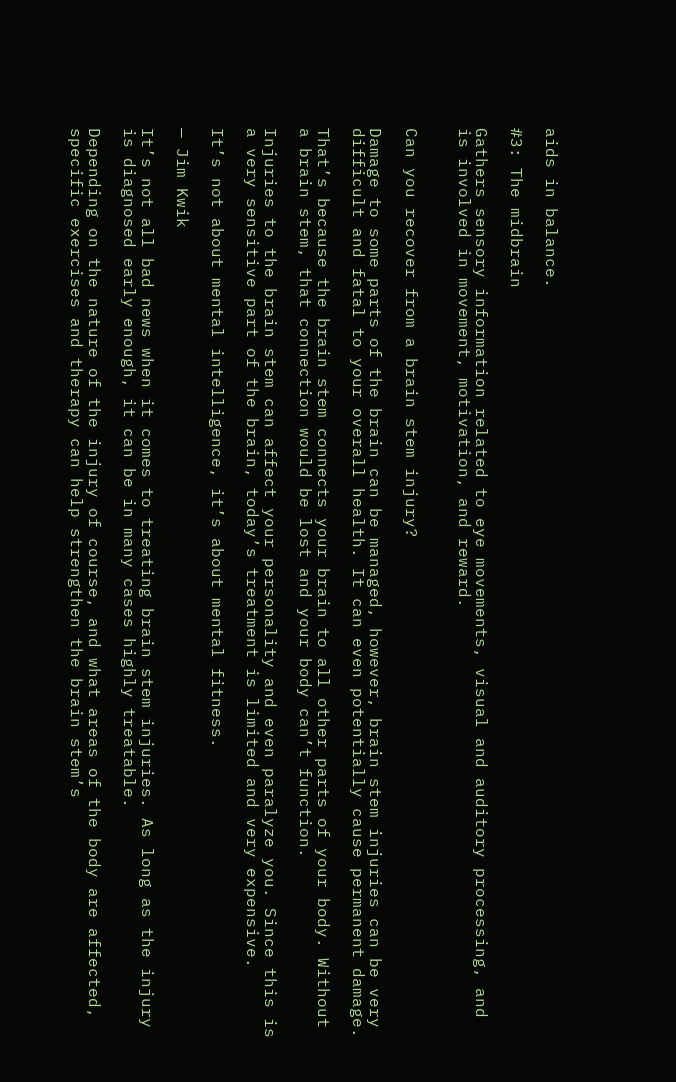aids in balance.

#3: The midbrain

Gathers sensory information related to eye movements, visual and auditory processing, and is involved in movement, motivation, and reward.


Can you recover from a brain stem injury?

Damage to some parts of the brain can be managed, however, brain stem injuries can be very difficult and fatal to your overall health. It can even potentially cause permanent damage.

That’s because the brain stem connects your brain to all other parts of your body. Without a brain stem, that connection would be lost and your body can’t function.

Injuries to the brain stem can affect your personality and even paralyze you. Since this is a very sensitive part of the brain, today’s treatment is limited and very expensive.

It’s not about mental intelligence, it’s about mental fitness.

— Jim Kwik

It’s not all bad news when it comes to treating brain stem injuries. As long as the injury is diagnosed early enough, it can be in many cases highly treatable.

Depending on the nature of the injury of course, and what areas of the body are affected, specific exercises and therapy can help strengthen the brain stem’s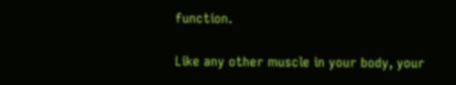function.

Like any other muscle in your body, your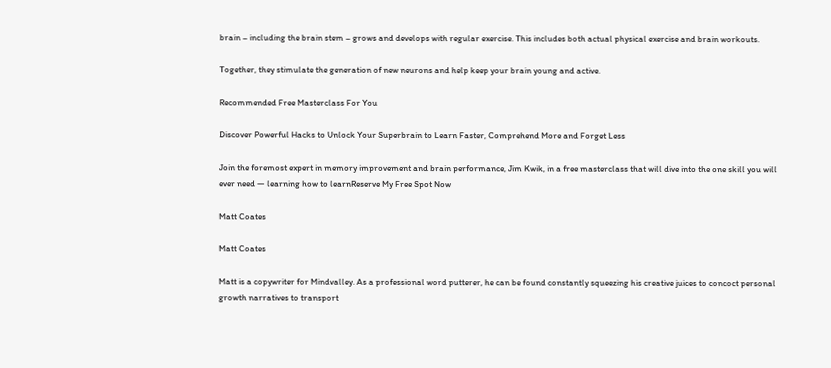brain – including the brain stem – grows and develops with regular exercise. This includes both actual physical exercise and brain workouts.

Together, they stimulate the generation of new neurons and help keep your brain young and active.

Recommended Free Masterclass For You

Discover Powerful Hacks to Unlock Your Superbrain to Learn Faster, Comprehend More and Forget Less

Join the foremost expert in memory improvement and brain performance, Jim Kwik, in a free masterclass that will dive into the one skill you will ever need — learning how to learnReserve My Free Spot Now

Matt Coates

Matt Coates

Matt is a copywriter for Mindvalley. As a professional word putterer, he can be found constantly squeezing his creative juices to concoct personal growth narratives to transport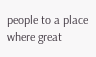people to a place where great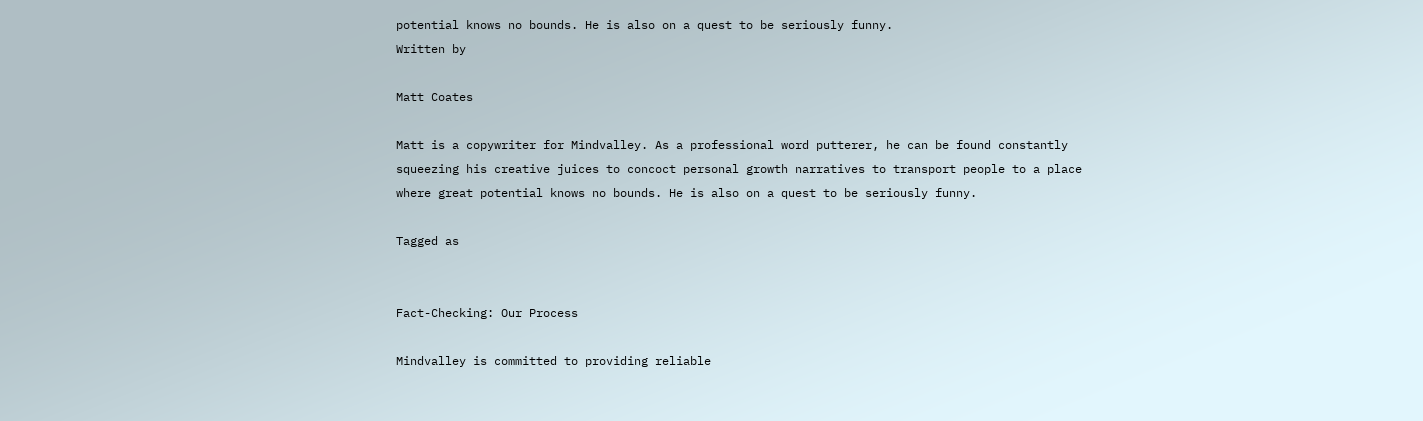potential knows no bounds. He is also on a quest to be seriously funny.
Written by

Matt Coates

Matt is a copywriter for Mindvalley. As a professional word putterer, he can be found constantly squeezing his creative juices to concoct personal growth narratives to transport people to a place where great potential knows no bounds. He is also on a quest to be seriously funny.

Tagged as


Fact-Checking: Our Process

Mindvalley is committed to providing reliable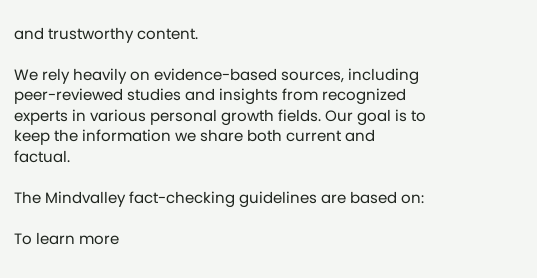and trustworthy content.

We rely heavily on evidence-based sources, including peer-reviewed studies and insights from recognized experts in various personal growth fields. Our goal is to keep the information we share both current and factual.

The Mindvalley fact-checking guidelines are based on:

To learn more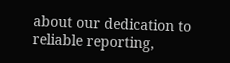about our dedication to reliable reporting,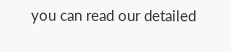you can read our detailed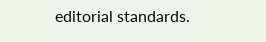editorial standards.